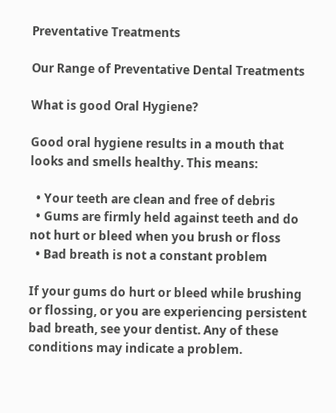Preventative Treatments

Our Range of Preventative Dental Treatments

What is good Oral Hygiene?

Good oral hygiene results in a mouth that looks and smells healthy. This means:

  • Your teeth are clean and free of debris
  • Gums are firmly held against teeth and do not hurt or bleed when you brush or floss
  • Bad breath is not a constant problem

If your gums do hurt or bleed while brushing or flossing, or you are experiencing persistent bad breath, see your dentist. Any of these conditions may indicate a problem.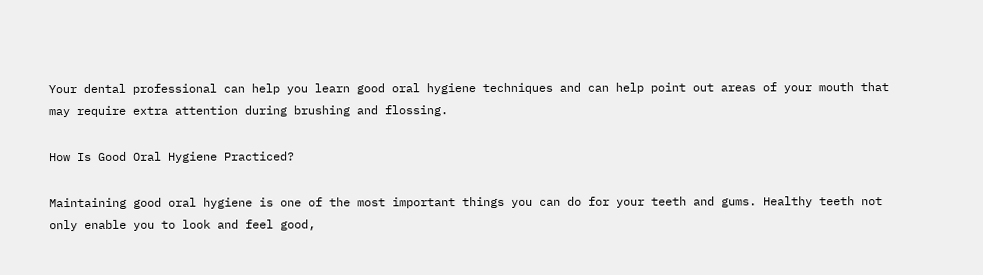Your dental professional can help you learn good oral hygiene techniques and can help point out areas of your mouth that may require extra attention during brushing and flossing.

How Is Good Oral Hygiene Practiced?

Maintaining good oral hygiene is one of the most important things you can do for your teeth and gums. Healthy teeth not only enable you to look and feel good,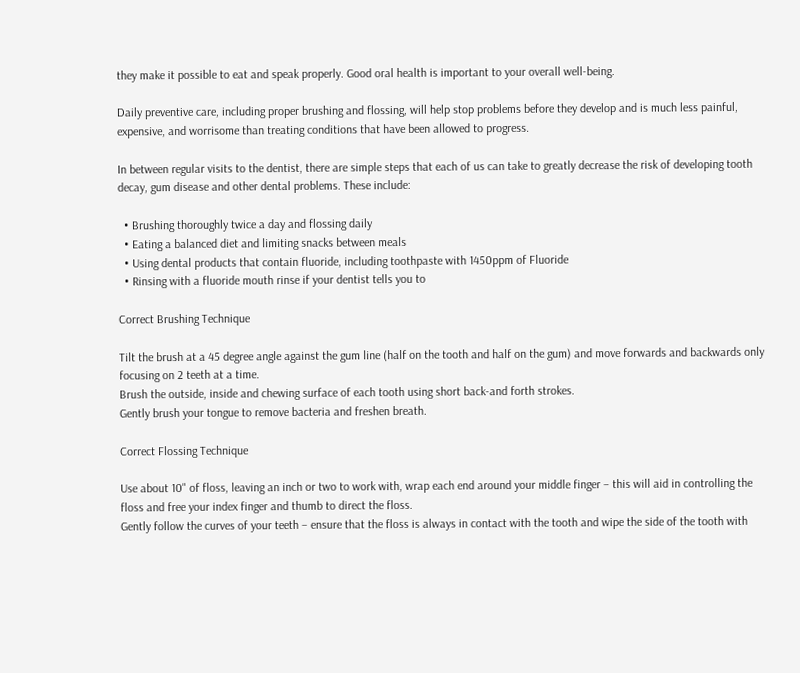they make it possible to eat and speak properly. Good oral health is important to your overall well-being.

Daily preventive care, including proper brushing and flossing, will help stop problems before they develop and is much less painful, expensive, and worrisome than treating conditions that have been allowed to progress.

In between regular visits to the dentist, there are simple steps that each of us can take to greatly decrease the risk of developing tooth decay, gum disease and other dental problems. These include:

  • Brushing thoroughly twice a day and flossing daily
  • Eating a balanced diet and limiting snacks between meals
  • Using dental products that contain fluoride, including toothpaste with 1450ppm of Fluoride
  • Rinsing with a fluoride mouth rinse if your dentist tells you to

Correct Brushing Technique

Tilt the brush at a 45 degree angle against the gum line (half on the tooth and half on the gum) and move forwards and backwards only focusing on 2 teeth at a time.
Brush the outside, inside and chewing surface of each tooth using short back-and forth strokes.
Gently brush your tongue to remove bacteria and freshen breath.

Correct Flossing Technique

Use about 10" of floss, leaving an inch or two to work with, wrap each end around your middle finger – this will aid in controlling the floss and free your index finger and thumb to direct the floss.
Gently follow the curves of your teeth – ensure that the floss is always in contact with the tooth and wipe the side of the tooth with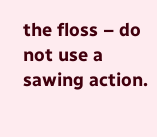the floss – do not use a sawing action.